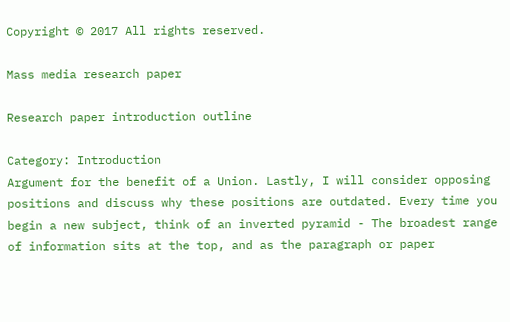Copyright © 2017 All rights reserved.

Mass media research paper

Research paper introduction outline

Category: Introduction
Argument for the benefit of a Union. Lastly, I will consider opposing positions and discuss why these positions are outdated. Every time you begin a new subject, think of an inverted pyramid - The broadest range of information sits at the top, and as the paragraph or paper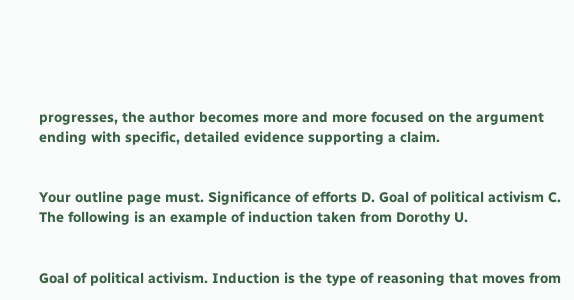progresses, the author becomes more and more focused on the argument ending with specific, detailed evidence supporting a claim.


Your outline page must. Significance of efforts D. Goal of political activism C. The following is an example of induction taken from Dorothy U.


Goal of political activism. Induction is the type of reasoning that moves from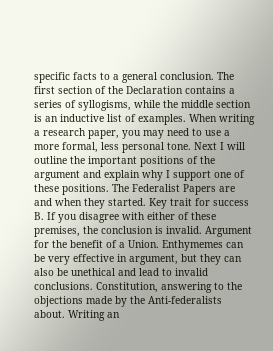specific facts to a general conclusion. The first section of the Declaration contains a series of syllogisms, while the middle section is an inductive list of examples. When writing a research paper, you may need to use a more formal, less personal tone. Next I will outline the important positions of the argument and explain why I support one of these positions. The Federalist Papers are and when they started. Key trait for success B. If you disagree with either of these premises, the conclusion is invalid. Argument for the benefit of a Union. Enthymemes can be very effective in argument, but they can also be unethical and lead to invalid conclusions. Constitution, answering to the objections made by the Anti-federalists about. Writing an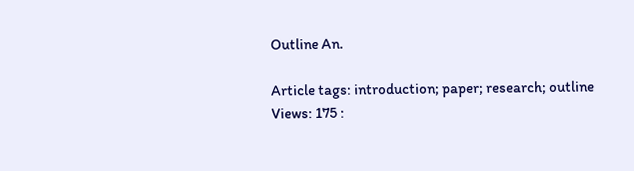Outline An.

Article tags: introduction; paper; research; outline
Views: 175 :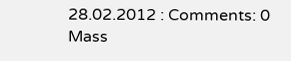28.02.2012 : Comments: 0
Mass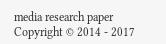media research paper
Copyright © 2014 - 2017